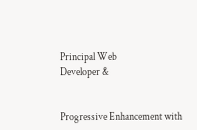Principal Web
Developer &


Progressive Enhancement with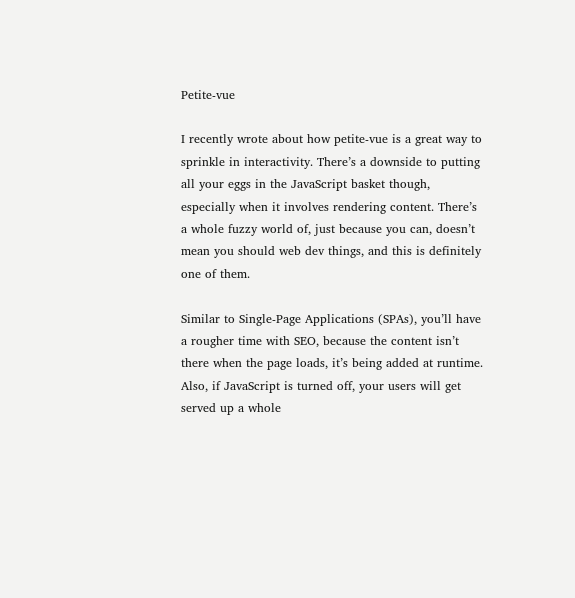Petite-vue

I recently wrote about how petite-vue is a great way to sprinkle in interactivity. There’s a downside to putting all your eggs in the JavaScript basket though, especially when it involves rendering content. There’s a whole fuzzy world of, just because you can, doesn’t mean you should web dev things, and this is definitely one of them.

Similar to Single-Page Applications (SPAs), you’ll have a rougher time with SEO, because the content isn’t there when the page loads, it’s being added at runtime. Also, if JavaScript is turned off, your users will get served up a whole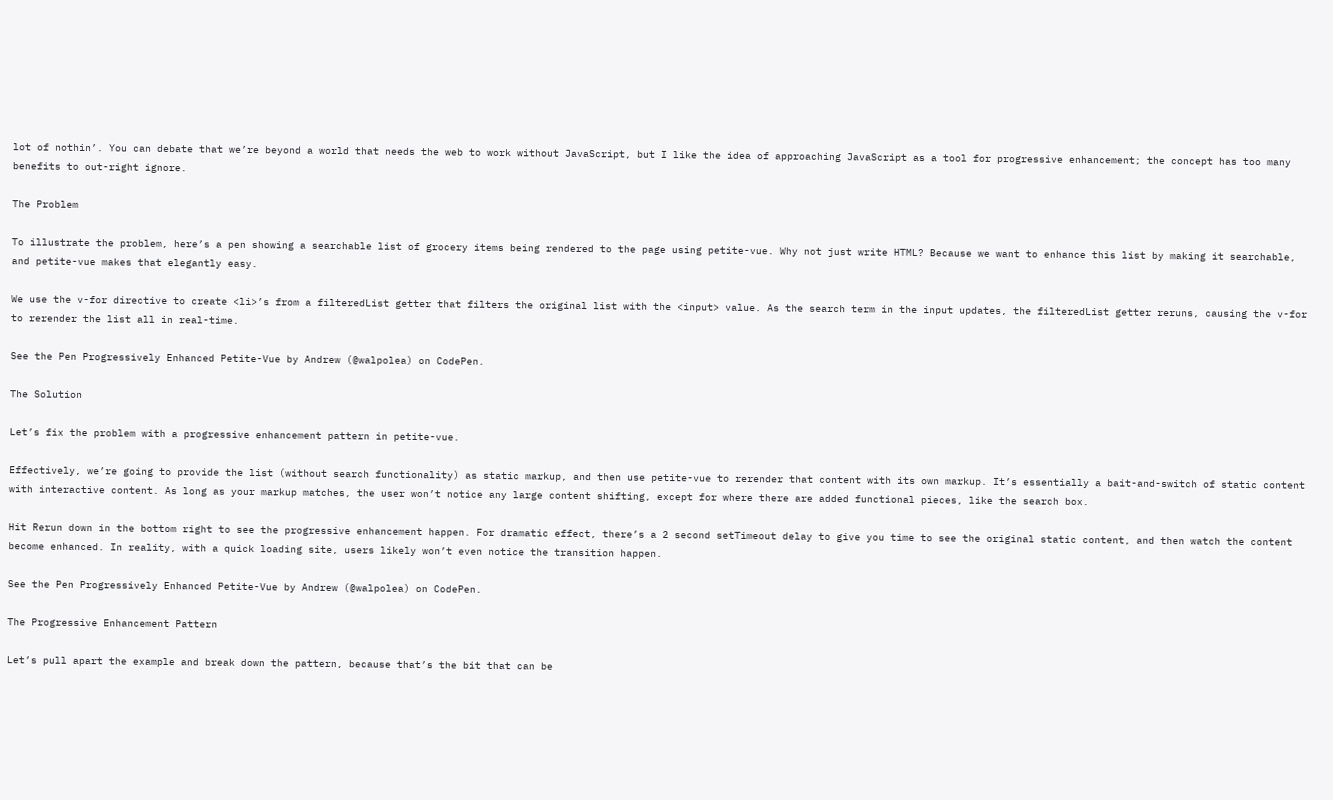lot of nothin’. You can debate that we’re beyond a world that needs the web to work without JavaScript, but I like the idea of approaching JavaScript as a tool for progressive enhancement; the concept has too many benefits to out-right ignore.

The Problem

To illustrate the problem, here’s a pen showing a searchable list of grocery items being rendered to the page using petite-vue. Why not just write HTML? Because we want to enhance this list by making it searchable, and petite-vue makes that elegantly easy.

We use the v-for directive to create <li>’s from a filteredList getter that filters the original list with the <input> value. As the search term in the input updates, the filteredList getter reruns, causing the v-for to rerender the list all in real-time.

See the Pen Progressively Enhanced Petite-Vue by Andrew (@walpolea) on CodePen.

The Solution

Let’s fix the problem with a progressive enhancement pattern in petite-vue.

Effectively, we’re going to provide the list (without search functionality) as static markup, and then use petite-vue to rerender that content with its own markup. It’s essentially a bait-and-switch of static content with interactive content. As long as your markup matches, the user won’t notice any large content shifting, except for where there are added functional pieces, like the search box.

Hit Rerun down in the bottom right to see the progressive enhancement happen. For dramatic effect, there’s a 2 second setTimeout delay to give you time to see the original static content, and then watch the content become enhanced. In reality, with a quick loading site, users likely won’t even notice the transition happen.

See the Pen Progressively Enhanced Petite-Vue by Andrew (@walpolea) on CodePen.

The Progressive Enhancement Pattern

Let’s pull apart the example and break down the pattern, because that’s the bit that can be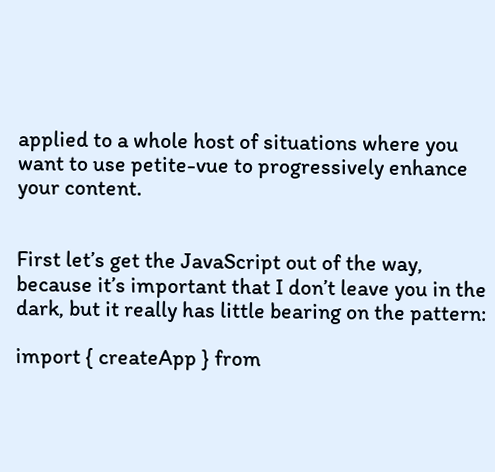applied to a whole host of situations where you want to use petite-vue to progressively enhance your content.


First let’s get the JavaScript out of the way, because it’s important that I don’t leave you in the dark, but it really has little bearing on the pattern:

import { createApp } from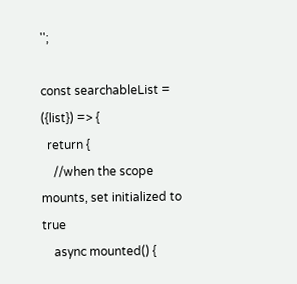'';

const searchableList = ({list}) => {
  return {
    //when the scope mounts, set initialized to true
    async mounted() {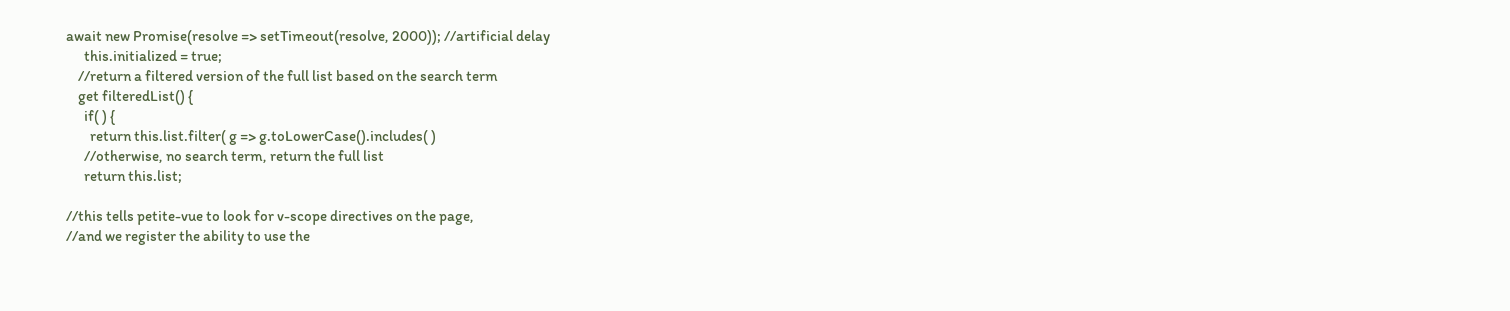await new Promise(resolve => setTimeout(resolve, 2000)); //artificial delay
      this.initialized = true;
    //return a filtered version of the full list based on the search term
    get filteredList() {
      if( ) {
        return this.list.filter( g => g.toLowerCase().includes( )
      //otherwise, no search term, return the full list
      return this.list;

//this tells petite-vue to look for v-scope directives on the page,
//and we register the ability to use the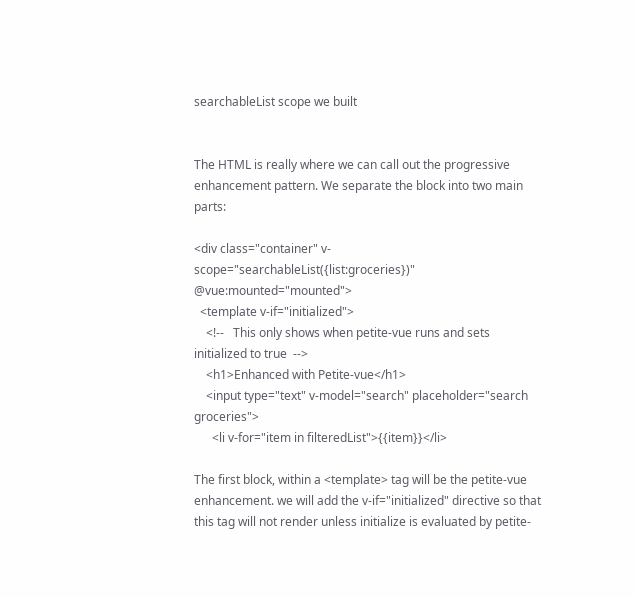searchableList scope we built


The HTML is really where we can call out the progressive enhancement pattern. We separate the block into two main parts:

<div class="container" v-scope="searchableList({list:groceries})" @vue:mounted="mounted">
  <template v-if="initialized">
    <!--   This only shows when petite-vue runs and sets initialized to true  -->
    <h1>Enhanced with Petite-vue</h1>
    <input type="text" v-model="search" placeholder="search groceries">
      <li v-for="item in filteredList">{{item}}</li>

The first block, within a <template> tag will be the petite-vue enhancement. we will add the v-if="initialized" directive so that this tag will not render unless initialize is evaluated by petite-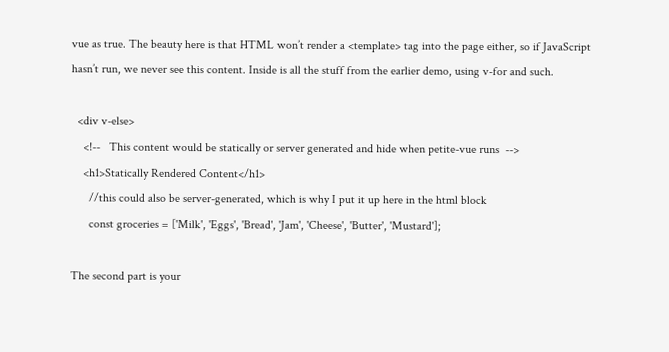vue as true. The beauty here is that HTML won’t render a <template> tag into the page either, so if JavaScript hasn’t run, we never see this content. Inside is all the stuff from the earlier demo, using v-for and such.

  <div v-else>
    <!--   This content would be statically or server generated and hide when petite-vue runs  -->
    <h1>Statically Rendered Content</h1>
      //this could also be server-generated, which is why I put it up here in the html block
      const groceries = ['Milk', 'Eggs', 'Bread', 'Jam', 'Cheese', 'Butter', 'Mustard'];

The second part is your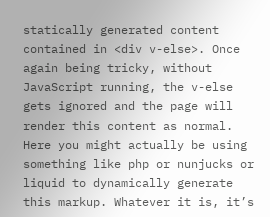statically generated content contained in <div v-else>. Once again being tricky, without JavaScript running, the v-else gets ignored and the page will render this content as normal. Here you might actually be using something like php or nunjucks or liquid to dynamically generate this markup. Whatever it is, it’s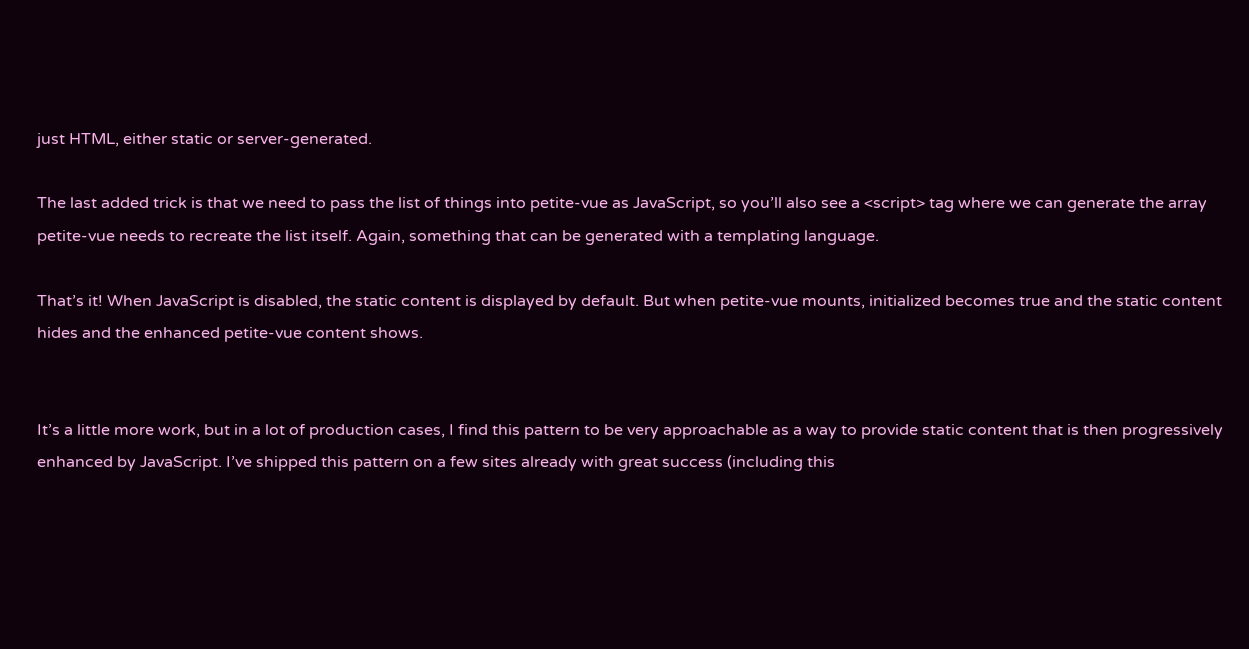just HTML, either static or server-generated.

The last added trick is that we need to pass the list of things into petite-vue as JavaScript, so you’ll also see a <script> tag where we can generate the array petite-vue needs to recreate the list itself. Again, something that can be generated with a templating language.

That’s it! When JavaScript is disabled, the static content is displayed by default. But when petite-vue mounts, initialized becomes true and the static content hides and the enhanced petite-vue content shows.


It’s a little more work, but in a lot of production cases, I find this pattern to be very approachable as a way to provide static content that is then progressively enhanced by JavaScript. I’ve shipped this pattern on a few sites already with great success (including this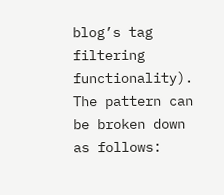blog’s tag filtering functionality). The pattern can be broken down as follows: